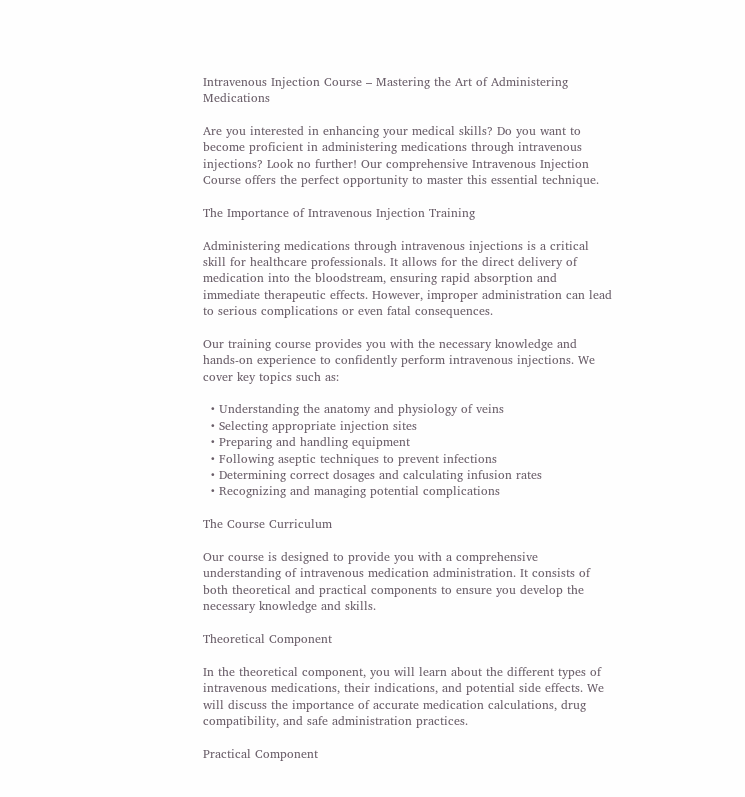Intravenous Injection Course – Mastering the Art of Administering Medications

Are you interested in enhancing your medical skills? Do you want to become proficient in administering medications through intravenous injections? Look no further! Our comprehensive Intravenous Injection Course offers the perfect opportunity to master this essential technique.

The Importance of Intravenous Injection Training

Administering medications through intravenous injections is a critical skill for healthcare professionals. It allows for the direct delivery of medication into the bloodstream, ensuring rapid absorption and immediate therapeutic effects. However, improper administration can lead to serious complications or even fatal consequences.

Our training course provides you with the necessary knowledge and hands-on experience to confidently perform intravenous injections. We cover key topics such as:

  • Understanding the anatomy and physiology of veins
  • Selecting appropriate injection sites
  • Preparing and handling equipment
  • Following aseptic techniques to prevent infections
  • Determining correct dosages and calculating infusion rates
  • Recognizing and managing potential complications

The Course Curriculum

Our course is designed to provide you with a comprehensive understanding of intravenous medication administration. It consists of both theoretical and practical components to ensure you develop the necessary knowledge and skills.

Theoretical Component

In the theoretical component, you will learn about the different types of intravenous medications, their indications, and potential side effects. We will discuss the importance of accurate medication calculations, drug compatibility, and safe administration practices.

Practical Component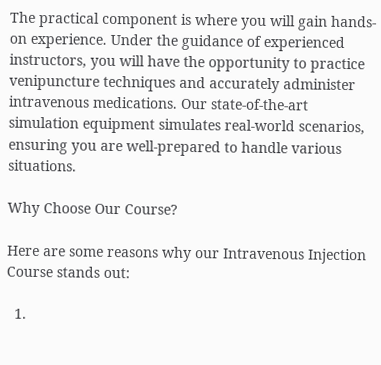The practical component is where you will gain hands-on experience. Under the guidance of experienced instructors, you will have the opportunity to practice venipuncture techniques and accurately administer intravenous medications. Our state-of-the-art simulation equipment simulates real-world scenarios, ensuring you are well-prepared to handle various situations.

Why Choose Our Course?

Here are some reasons why our Intravenous Injection Course stands out:

  1.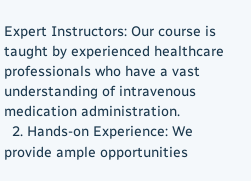Expert Instructors: Our course is taught by experienced healthcare professionals who have a vast understanding of intravenous medication administration.
  2. Hands-on Experience: We provide ample opportunities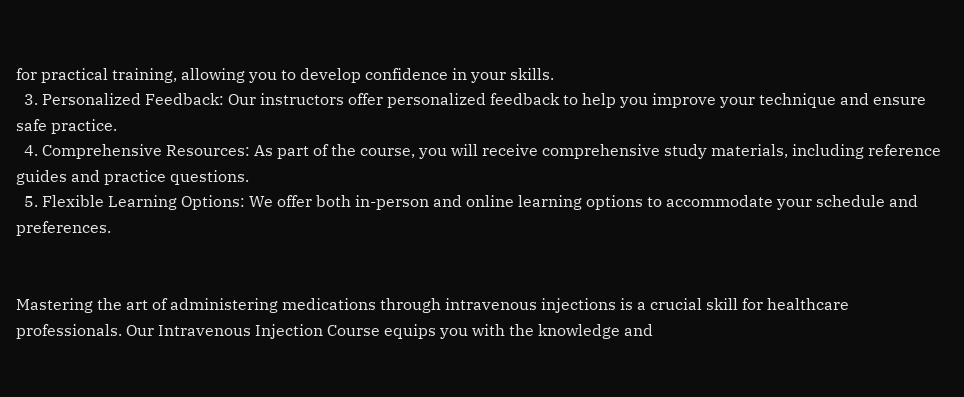for practical training, allowing you to develop confidence in your skills.
  3. Personalized Feedback: Our instructors offer personalized feedback to help you improve your technique and ensure safe practice.
  4. Comprehensive Resources: As part of the course, you will receive comprehensive study materials, including reference guides and practice questions.
  5. Flexible Learning Options: We offer both in-person and online learning options to accommodate your schedule and preferences.


Mastering the art of administering medications through intravenous injections is a crucial skill for healthcare professionals. Our Intravenous Injection Course equips you with the knowledge and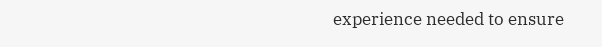experience needed to ensure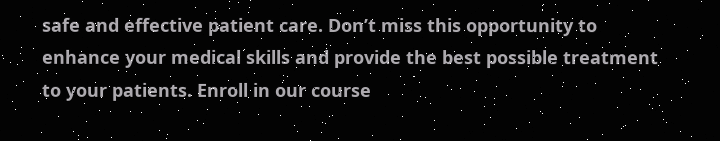safe and effective patient care. Don’t miss this opportunity to enhance your medical skills and provide the best possible treatment to your patients. Enroll in our course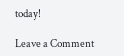today!

Leave a Comment